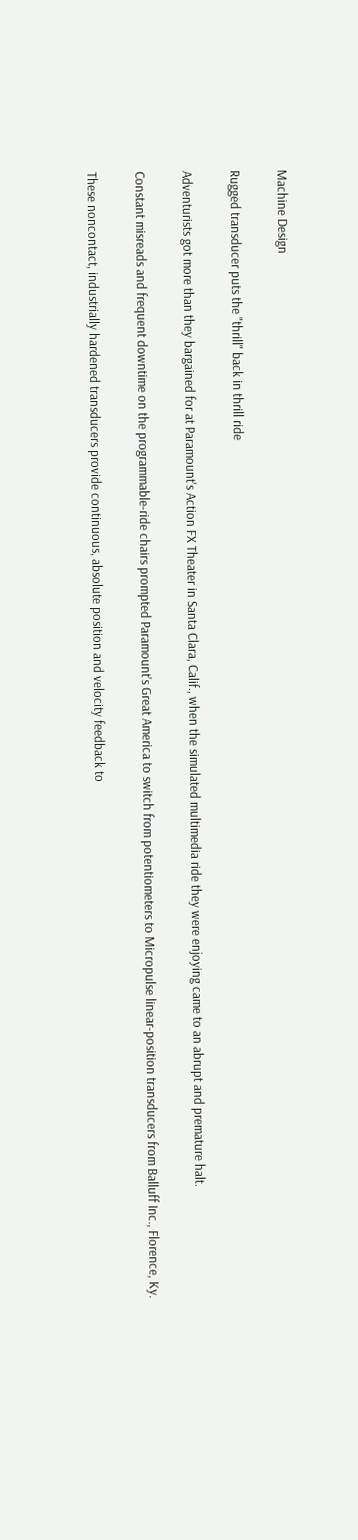Machine Design

Rugged transducer puts the "thrill" back in thrill ride

Adventurists got more than they bargained for at Paramount's Action FX Theater in Santa Clara, Calif., when the simulated multimedia ride they were enjoying came to an abrupt and premature halt.

Constant misreads and frequent downtime on the programmable-ride chairs prompted Paramount's Great America to switch from potentiometers to Micropulse linear-position transducers from Balluff Inc., Florence, Ky.

These noncontact, industrially hardened transducers provide continuous, absolute position and velocity feedback to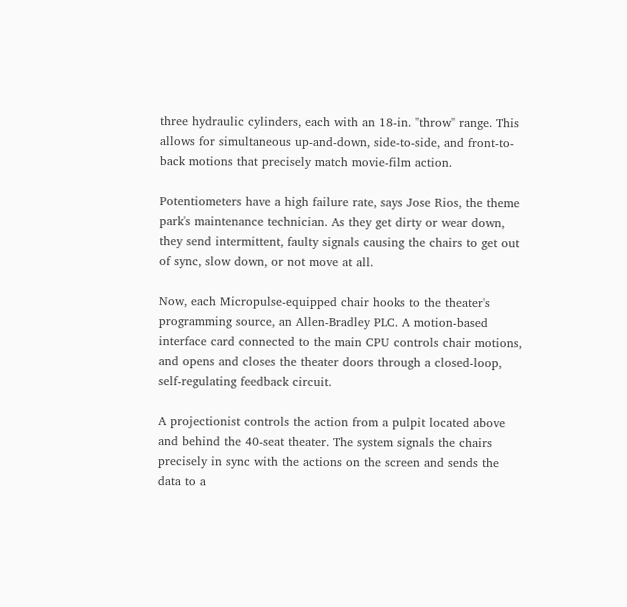three hydraulic cylinders, each with an 18-in. "throw" range. This allows for simultaneous up-and-down, side-to-side, and front-to-back motions that precisely match movie-film action.

Potentiometers have a high failure rate, says Jose Rios, the theme park's maintenance technician. As they get dirty or wear down, they send intermittent, faulty signals causing the chairs to get out of sync, slow down, or not move at all.

Now, each Micropulse-equipped chair hooks to the theater's programming source, an Allen-Bradley PLC. A motion-based interface card connected to the main CPU controls chair motions, and opens and closes the theater doors through a closed-loop, self-regulating feedback circuit.

A projectionist controls the action from a pulpit located above and behind the 40-seat theater. The system signals the chairs precisely in sync with the actions on the screen and sends the data to a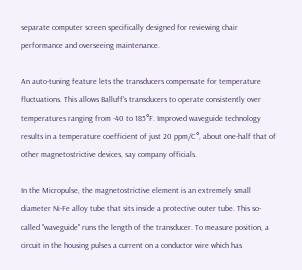separate computer screen specifically designed for reviewing chair performance and overseeing maintenance.

An auto-tuning feature lets the transducers compensate for temperature fluctuations. This allows Balluff's transducers to operate consistently over temperatures ranging from -40 to 185°F. Improved waveguide technology results in a temperature coefficient of just 20 ppm/C°, about one-half that of other magnetostrictive devices, say company officials.

In the Micropulse, the magnetostrictive element is an extremely small diameter Ni-Fe alloy tube that sits inside a protective outer tube. This so-called "waveguide" runs the length of the transducer. To measure position, a circuit in the housing pulses a current on a conductor wire which has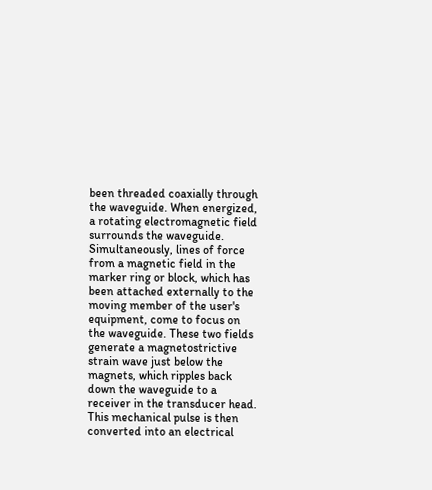been threaded coaxially through the waveguide. When energized, a rotating electromagnetic field surrounds the waveguide. Simultaneously, lines of force from a magnetic field in the marker ring or block, which has been attached externally to the moving member of the user's equipment, come to focus on the waveguide. These two fields generate a magnetostrictive strain wave just below the magnets, which ripples back down the waveguide to a receiver in the transducer head. This mechanical pulse is then converted into an electrical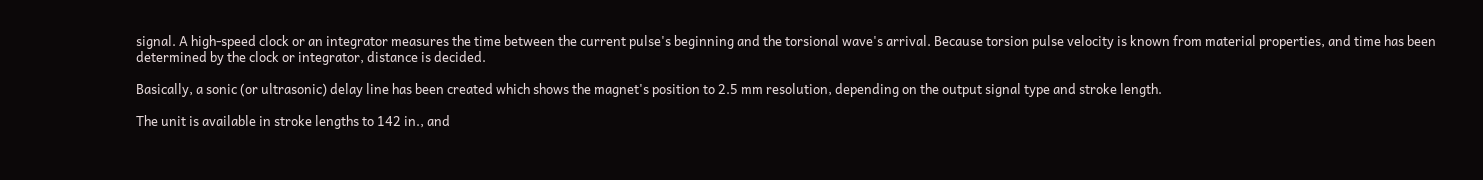signal. A high-speed clock or an integrator measures the time between the current pulse's beginning and the torsional wave's arrival. Because torsion pulse velocity is known from material properties, and time has been determined by the clock or integrator, distance is decided.

Basically, a sonic (or ultrasonic) delay line has been created which shows the magnet's position to 2.5 mm resolution, depending on the output signal type and stroke length.

The unit is available in stroke lengths to 142 in., and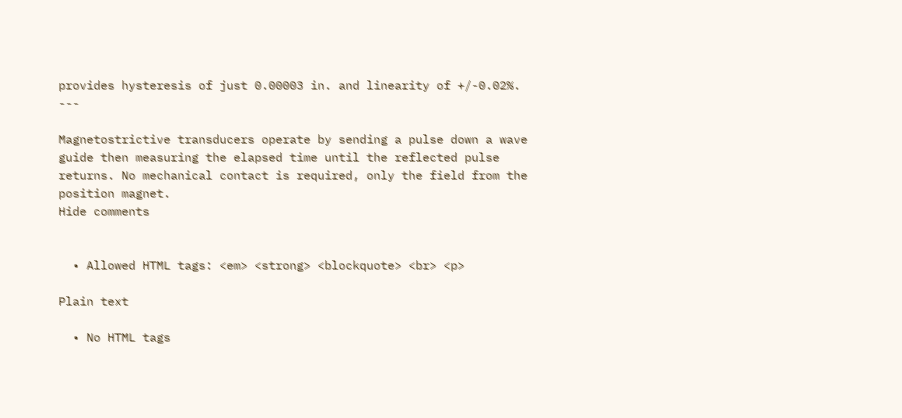provides hysteresis of just 0.00003 in. and linearity of +/-0.02%. ---

Magnetostrictive transducers operate by sending a pulse down a wave guide then measuring the elapsed time until the reflected pulse returns. No mechanical contact is required, only the field from the position magnet.
Hide comments


  • Allowed HTML tags: <em> <strong> <blockquote> <br> <p>

Plain text

  • No HTML tags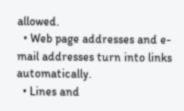allowed.
  • Web page addresses and e-mail addresses turn into links automatically.
  • Lines and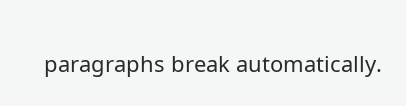paragraphs break automatically.